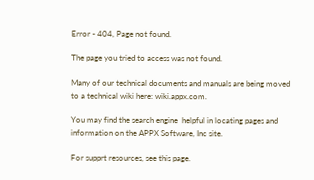Error - 404, Page not found.

The page you tried to access was not found.

Many of our technical documents and manuals are being moved to a technical wiki here: wiki.appx.com.

You may find the search engine  helpful in locating pages and information on the APPX Software, Inc site.

For supprt resources, see this page.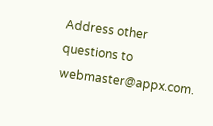Address other questions to webmaster@appx.com.